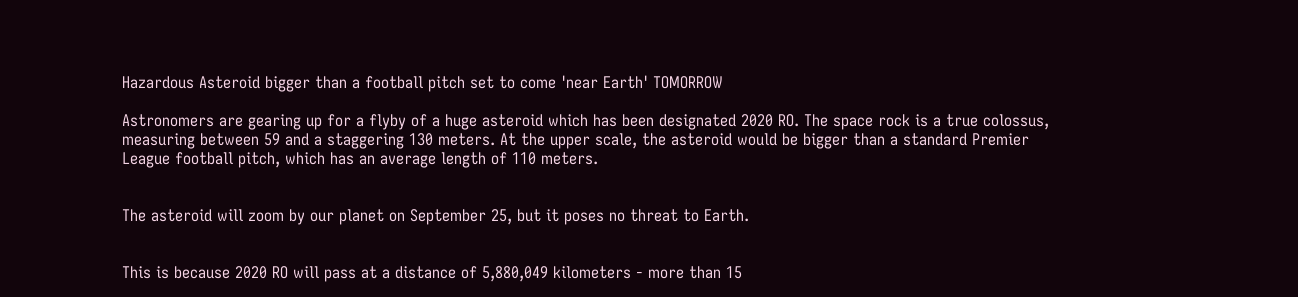Hazardous Asteroid bigger than a football pitch set to come 'near Earth' TOMORROW

Astronomers are gearing up for a flyby of a huge asteroid which has been designated 2020 RO. The space rock is a true colossus, measuring between 59 and a staggering 130 meters. At the upper scale, the asteroid would be bigger than a standard Premier League football pitch, which has an average length of 110 meters.


The asteroid will zoom by our planet on September 25, but it poses no threat to Earth.


This is because 2020 RO will pass at a distance of 5,880,049 kilometers - more than 15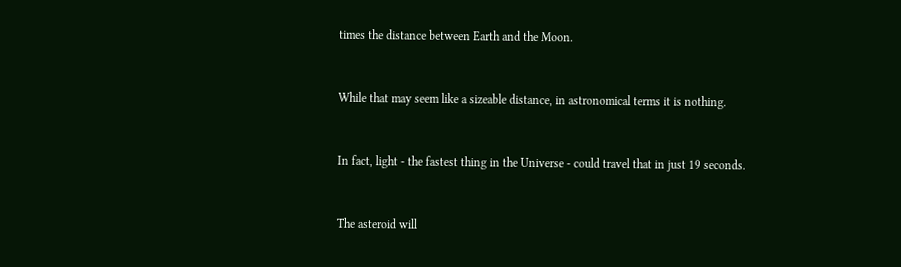times the distance between Earth and the Moon.


While that may seem like a sizeable distance, in astronomical terms it is nothing.


In fact, light - the fastest thing in the Universe - could travel that in just 19 seconds.


The asteroid will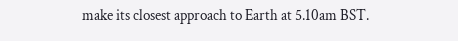make its closest approach to Earth at 5.10am BST.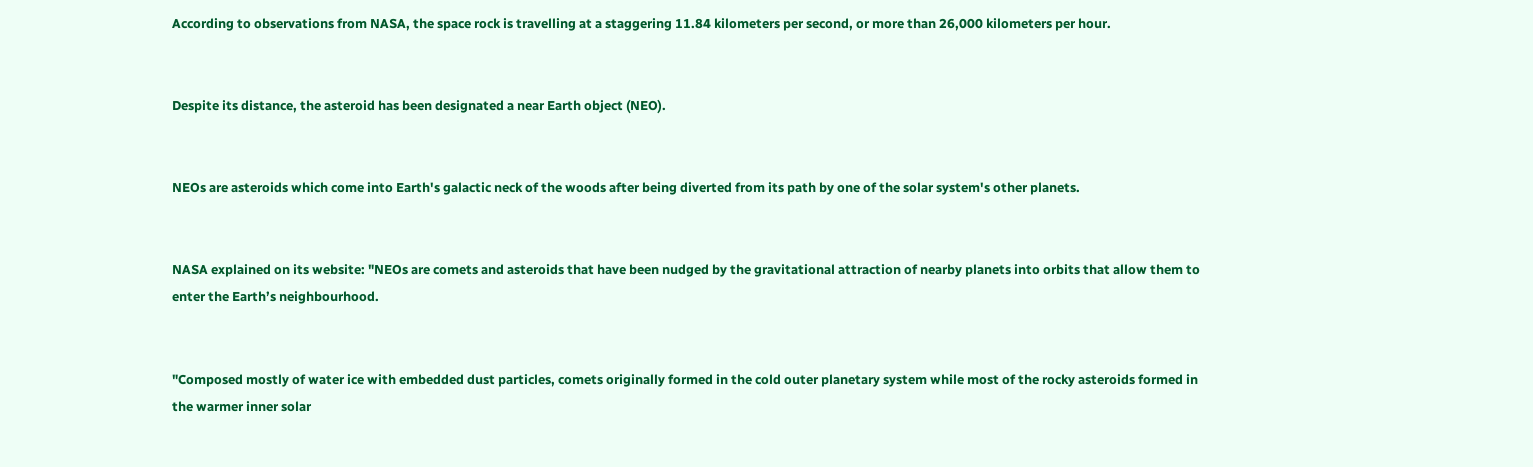According to observations from NASA, the space rock is travelling at a staggering 11.84 kilometers per second, or more than 26,000 kilometers per hour.


Despite its distance, the asteroid has been designated a near Earth object (NEO).


NEOs are asteroids which come into Earth's galactic neck of the woods after being diverted from its path by one of the solar system's other planets.


NASA explained on its website: "NEOs are comets and asteroids that have been nudged by the gravitational attraction of nearby planets into orbits that allow them to enter the Earth’s neighbourhood.


"Composed mostly of water ice with embedded dust particles, comets originally formed in the cold outer planetary system while most of the rocky asteroids formed in the warmer inner solar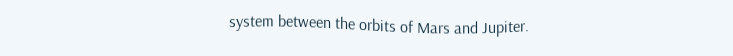system between the orbits of Mars and Jupiter.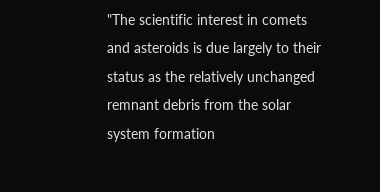"The scientific interest in comets and asteroids is due largely to their status as the relatively unchanged remnant debris from the solar system formation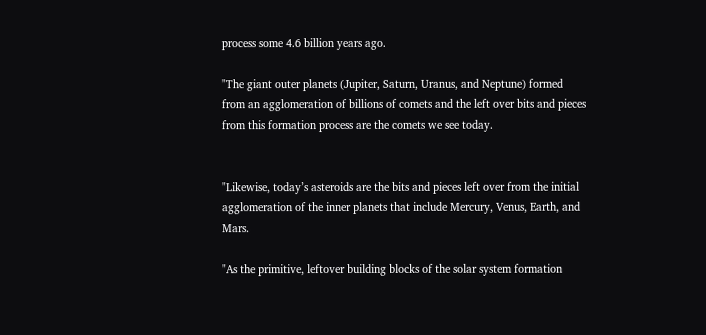process some 4.6 billion years ago.

"The giant outer planets (Jupiter, Saturn, Uranus, and Neptune) formed from an agglomeration of billions of comets and the left over bits and pieces from this formation process are the comets we see today.


"Likewise, today’s asteroids are the bits and pieces left over from the initial agglomeration of the inner planets that include Mercury, Venus, Earth, and Mars.

"As the primitive, leftover building blocks of the solar system formation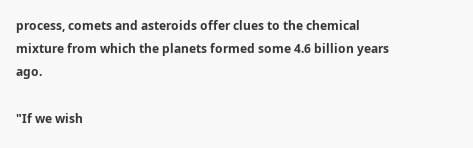process, comets and asteroids offer clues to the chemical mixture from which the planets formed some 4.6 billion years ago.

"If we wish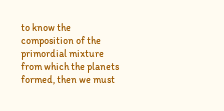to know the composition of the primordial mixture from which the planets formed, then we must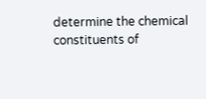determine the chemical constituents of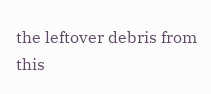the leftover debris from this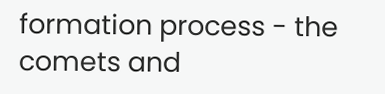formation process - the comets and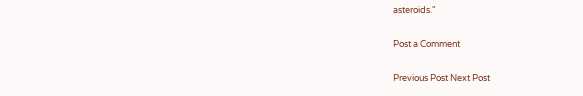asteroids."

Post a Comment

Previous Post Next Post